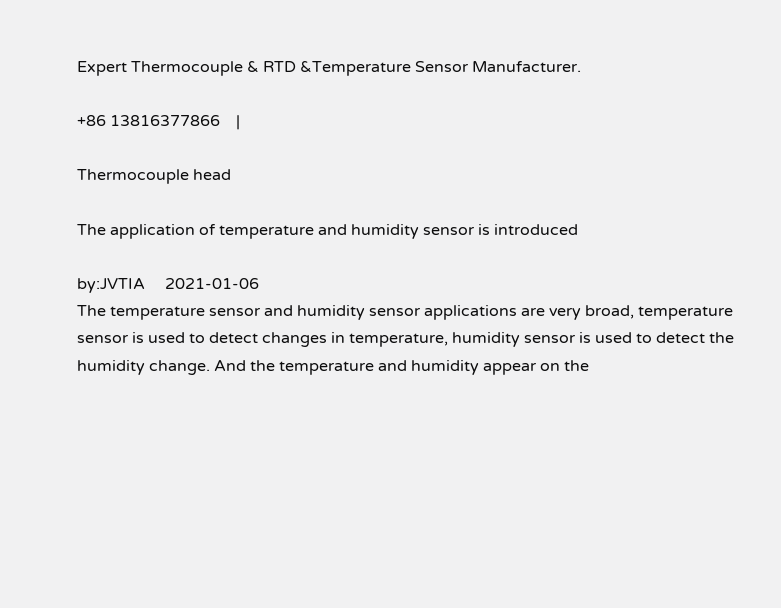Expert Thermocouple & RTD &Temperature Sensor Manufacturer.

+86 13816377866    |

Thermocouple head

The application of temperature and humidity sensor is introduced

by:JVTIA     2021-01-06
The temperature sensor and humidity sensor applications are very broad, temperature sensor is used to detect changes in temperature, humidity sensor is used to detect the humidity change. And the temperature and humidity appear on the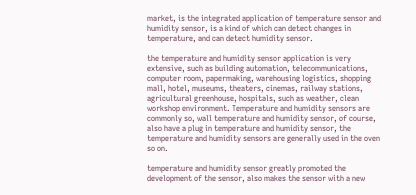market, is the integrated application of temperature sensor and humidity sensor, is a kind of which can detect changes in temperature, and can detect humidity sensor.

the temperature and humidity sensor application is very extensive, such as building automation, telecommunications, computer room, papermaking, warehousing logistics, shopping mall, hotel, museums, theaters, cinemas, railway stations, agricultural greenhouse, hospitals, such as weather, clean workshop environment. Temperature and humidity sensors are commonly so, wall temperature and humidity sensor, of course, also have a plug in temperature and humidity sensor, the temperature and humidity sensors are generally used in the oven so on.

temperature and humidity sensor greatly promoted the development of the sensor, also makes the sensor with a new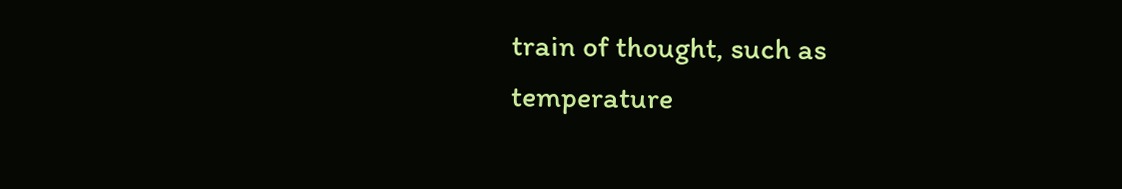train of thought, such as temperature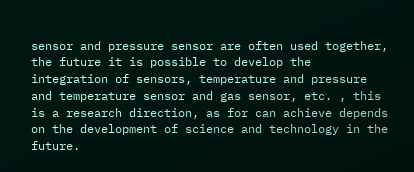sensor and pressure sensor are often used together, the future it is possible to develop the integration of sensors, temperature and pressure and temperature sensor and gas sensor, etc. , this is a research direction, as for can achieve depends on the development of science and technology in the future.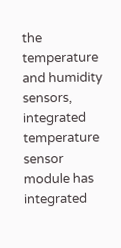the temperature and humidity sensors, integrated temperature sensor module has integrated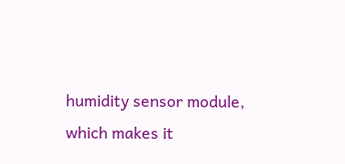humidity sensor module, which makes it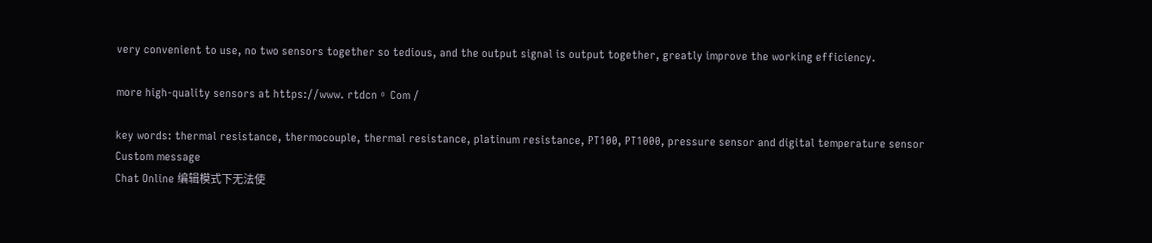very convenient to use, no two sensors together so tedious, and the output signal is output together, greatly improve the working efficiency.

more high-quality sensors at https://www. rtdcn。 Com /

key words: thermal resistance, thermocouple, thermal resistance, platinum resistance, PT100, PT1000, pressure sensor and digital temperature sensor
Custom message
Chat Online 编辑模式下无法使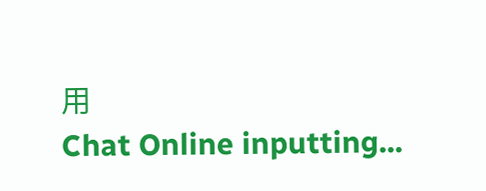用
Chat Online inputting...